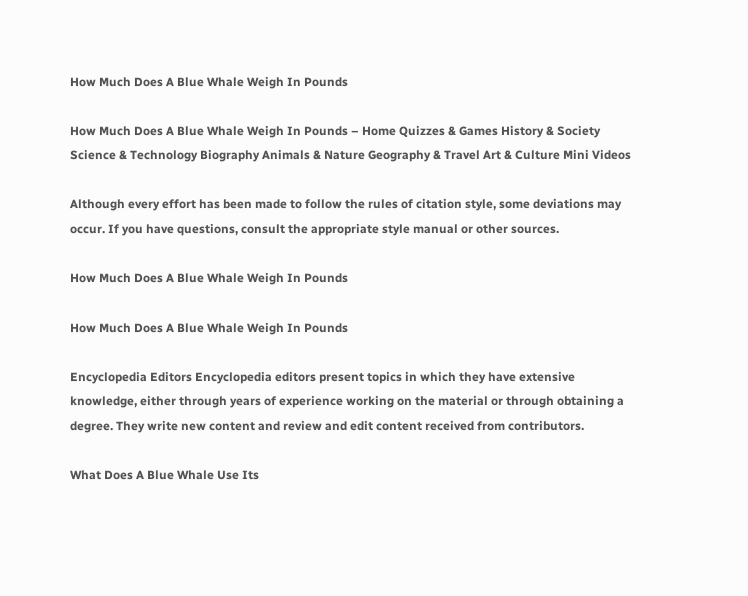How Much Does A Blue Whale Weigh In Pounds

How Much Does A Blue Whale Weigh In Pounds – Home Quizzes & Games History & Society Science & Technology Biography Animals & Nature Geography & Travel Art & Culture Mini Videos

Although every effort has been made to follow the rules of citation style, some deviations may occur. If you have questions, consult the appropriate style manual or other sources.

How Much Does A Blue Whale Weigh In Pounds

How Much Does A Blue Whale Weigh In Pounds

Encyclopedia Editors Encyclopedia editors present topics in which they have extensive knowledge, either through years of experience working on the material or through obtaining a degree. They write new content and review and edit content received from contributors.

What Does A Blue Whale Use Its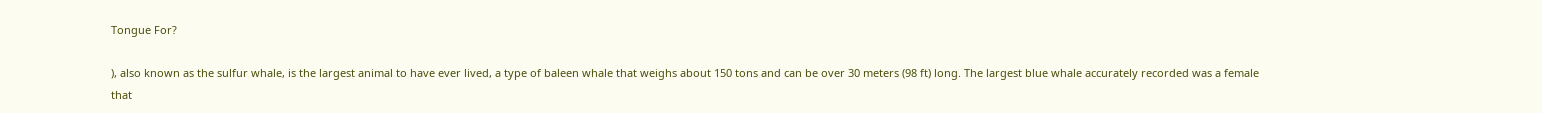Tongue For?

), also known as the sulfur whale, is the largest animal to have ever lived, a type of baleen whale that weighs about 150 tons and can be over 30 meters (98 ft) long. The largest blue whale accurately recorded was a female that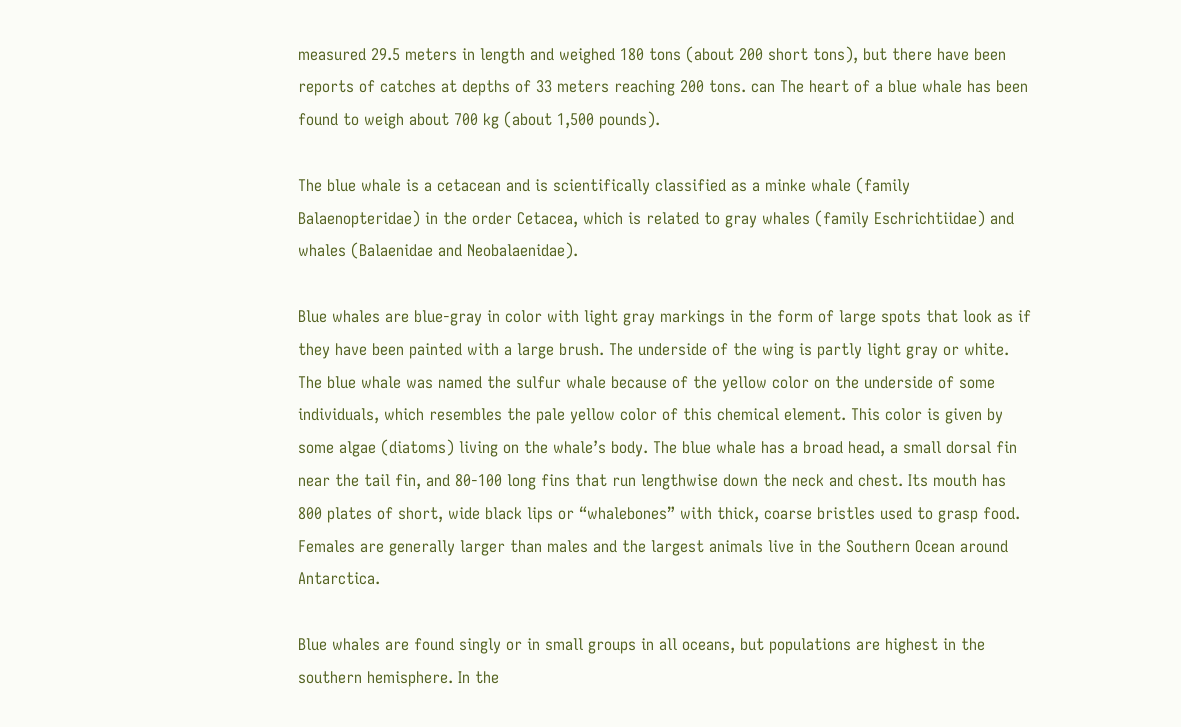measured 29.5 meters in length and weighed 180 tons (about 200 short tons), but there have been reports of catches at depths of 33 meters reaching 200 tons. can The heart of a blue whale has been found to weigh about 700 kg (about 1,500 pounds).

The blue whale is a cetacean and is scientifically classified as a minke whale (family Balaenopteridae) in the order Cetacea, which is related to gray whales (family Eschrichtiidae) and whales (Balaenidae and Neobalaenidae).

Blue whales are blue-gray in color with light gray markings in the form of large spots that look as if they have been painted with a large brush. The underside of the wing is partly light gray or white. The blue whale was named the sulfur whale because of the yellow color on the underside of some individuals, which resembles the pale yellow color of this chemical element. This color is given by some algae (diatoms) living on the whale’s body. The blue whale has a broad head, a small dorsal fin near the tail fin, and 80-100 long fins that run lengthwise down the neck and chest. Its mouth has 800 plates of short, wide black lips or “whalebones” with thick, coarse bristles used to grasp food. Females are generally larger than males and the largest animals live in the Southern Ocean around Antarctica.

Blue whales are found singly or in small groups in all oceans, but populations are highest in the southern hemisphere. In the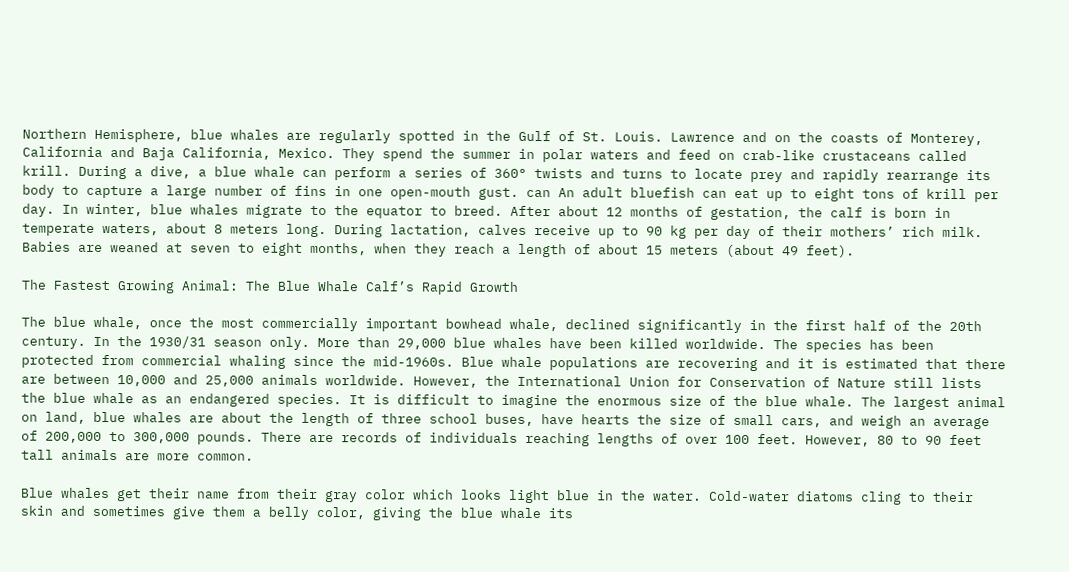Northern Hemisphere, blue whales are regularly spotted in the Gulf of St. Louis. Lawrence and on the coasts of Monterey, California and Baja California, Mexico. They spend the summer in polar waters and feed on crab-like crustaceans called krill. During a dive, a blue whale can perform a series of 360° twists and turns to locate prey and rapidly rearrange its body to capture a large number of fins in one open-mouth gust. can An adult bluefish can eat up to eight tons of krill per day. In winter, blue whales migrate to the equator to breed. After about 12 months of gestation, the calf is born in temperate waters, about 8 meters long. During lactation, calves receive up to 90 kg per day of their mothers’ rich milk. Babies are weaned at seven to eight months, when they reach a length of about 15 meters (about 49 feet).

The Fastest Growing Animal: The Blue Whale Calf’s Rapid Growth

The blue whale, once the most commercially important bowhead whale, declined significantly in the first half of the 20th century. In the 1930/31 season only. More than 29,000 blue whales have been killed worldwide. The species has been protected from commercial whaling since the mid-1960s. Blue whale populations are recovering and it is estimated that there are between 10,000 and 25,000 animals worldwide. However, the International Union for Conservation of Nature still lists the blue whale as an endangered species. It is difficult to imagine the enormous size of the blue whale. The largest animal on land, blue whales are about the length of three school buses, have hearts the size of small cars, and weigh an average of 200,000 to 300,000 pounds. There are records of individuals reaching lengths of over 100 feet. However, 80 to 90 feet tall animals are more common.

Blue whales get their name from their gray color which looks light blue in the water. Cold-water diatoms cling to their skin and sometimes give them a belly color, giving the blue whale its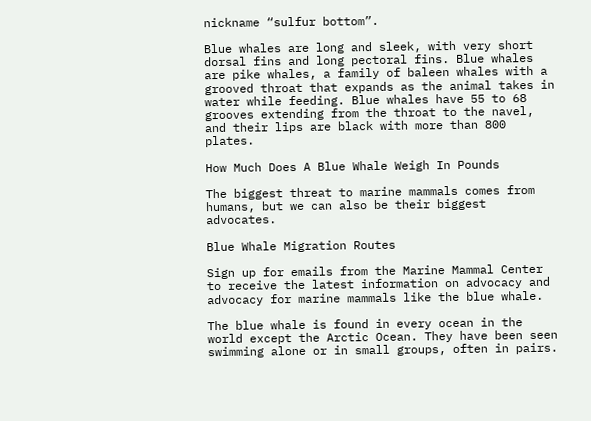nickname “sulfur bottom”.

Blue whales are long and sleek, with very short dorsal fins and long pectoral fins. Blue whales are pike whales, a family of baleen whales with a grooved throat that expands as the animal takes in water while feeding. Blue whales have 55 to 68 grooves extending from the throat to the navel, and their lips are black with more than 800 plates.

How Much Does A Blue Whale Weigh In Pounds

The biggest threat to marine mammals comes from humans, but we can also be their biggest advocates.

Blue Whale Migration Routes

Sign up for emails from the Marine Mammal Center to receive the latest information on advocacy and advocacy for marine mammals like the blue whale.

The blue whale is found in every ocean in the world except the Arctic Ocean. They have been seen swimming alone or in small groups, often in pairs.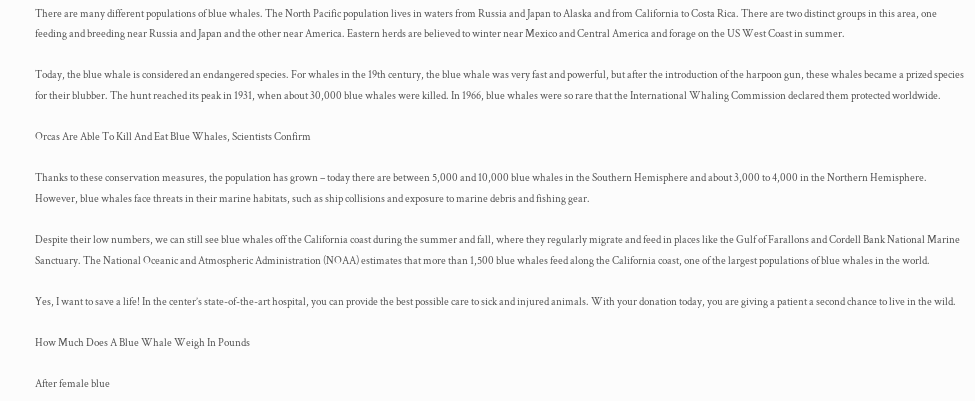There are many different populations of blue whales. The North Pacific population lives in waters from Russia and Japan to Alaska and from California to Costa Rica. There are two distinct groups in this area, one feeding and breeding near Russia and Japan and the other near America. Eastern herds are believed to winter near Mexico and Central America and forage on the US West Coast in summer.

Today, the blue whale is considered an endangered species. For whales in the 19th century, the blue whale was very fast and powerful, but after the introduction of the harpoon gun, these whales became a prized species for their blubber. The hunt reached its peak in 1931, when about 30,000 blue whales were killed. In 1966, blue whales were so rare that the International Whaling Commission declared them protected worldwide.

Orcas Are Able To Kill And Eat Blue Whales, Scientists Confirm

Thanks to these conservation measures, the population has grown – today there are between 5,000 and 10,000 blue whales in the Southern Hemisphere and about 3,000 to 4,000 in the Northern Hemisphere. However, blue whales face threats in their marine habitats, such as ship collisions and exposure to marine debris and fishing gear.

Despite their low numbers, we can still see blue whales off the California coast during the summer and fall, where they regularly migrate and feed in places like the Gulf of Farallons and Cordell Bank National Marine Sanctuary. The National Oceanic and Atmospheric Administration (NOAA) estimates that more than 1,500 blue whales feed along the California coast, one of the largest populations of blue whales in the world.

Yes, I want to save a life! In the center’s state-of-the-art hospital, you can provide the best possible care to sick and injured animals. With your donation today, you are giving a patient a second chance to live in the wild.

How Much Does A Blue Whale Weigh In Pounds

After female blue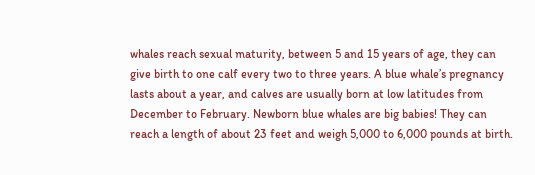whales reach sexual maturity, between 5 and 15 years of age, they can give birth to one calf every two to three years. A blue whale’s pregnancy lasts about a year, and calves are usually born at low latitudes from December to February. Newborn blue whales are big babies! They can reach a length of about 23 feet and weigh 5,000 to 6,000 pounds at birth.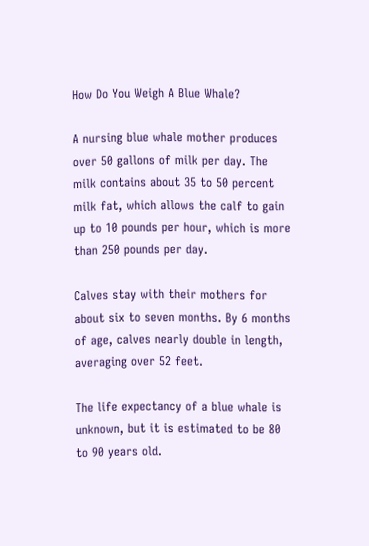How Do You Weigh A Blue Whale?

A nursing blue whale mother produces over 50 gallons of milk per day. The milk contains about 35 to 50 percent milk fat, which allows the calf to gain up to 10 pounds per hour, which is more than 250 pounds per day.

Calves stay with their mothers for about six to seven months. By 6 months of age, calves nearly double in length, averaging over 52 feet.

The life expectancy of a blue whale is unknown, but it is estimated to be 80 to 90 years old.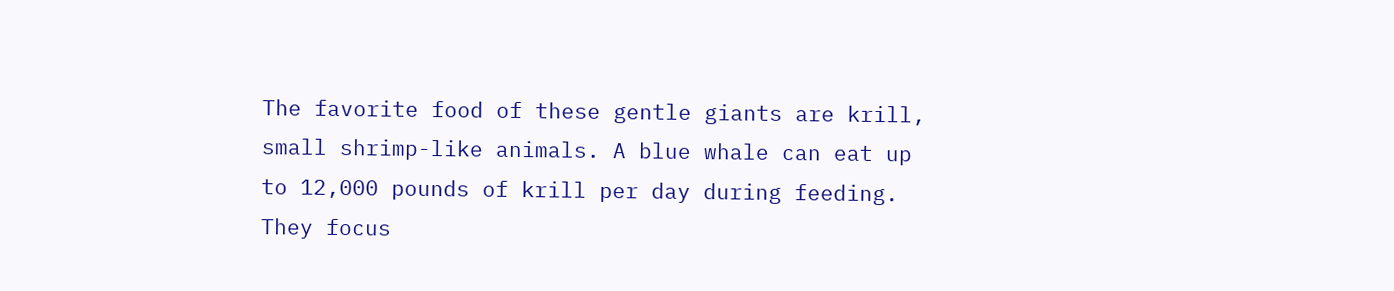The favorite food of these gentle giants are krill, small shrimp-like animals. A blue whale can eat up to 12,000 pounds of krill per day during feeding. They focus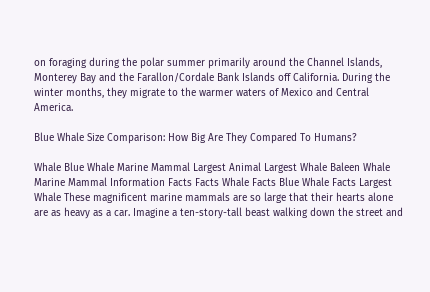on foraging during the polar summer primarily around the Channel Islands, Monterey Bay and the Farallon/Cordale Bank Islands off California. During the winter months, they migrate to the warmer waters of Mexico and Central America.

Blue Whale Size Comparison: How Big Are They Compared To Humans?

Whale Blue Whale Marine Mammal Largest Animal Largest Whale Baleen Whale Marine Mammal Information Facts Facts Whale Facts Blue Whale Facts Largest Whale These magnificent marine mammals are so large that their hearts alone are as heavy as a car. Imagine a ten-story-tall beast walking down the street and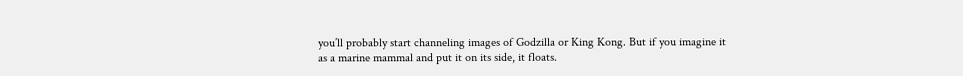you’ll probably start channeling images of Godzilla or King Kong. But if you imagine it as a marine mammal and put it on its side, it floats.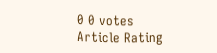0 0 votes
Article Rating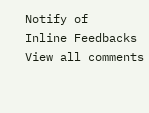Notify of
Inline Feedbacks
View all comments